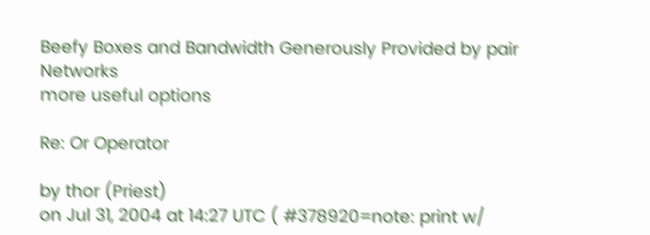Beefy Boxes and Bandwidth Generously Provided by pair Networks
more useful options

Re: Or Operator

by thor (Priest)
on Jul 31, 2004 at 14:27 UTC ( #378920=note: print w/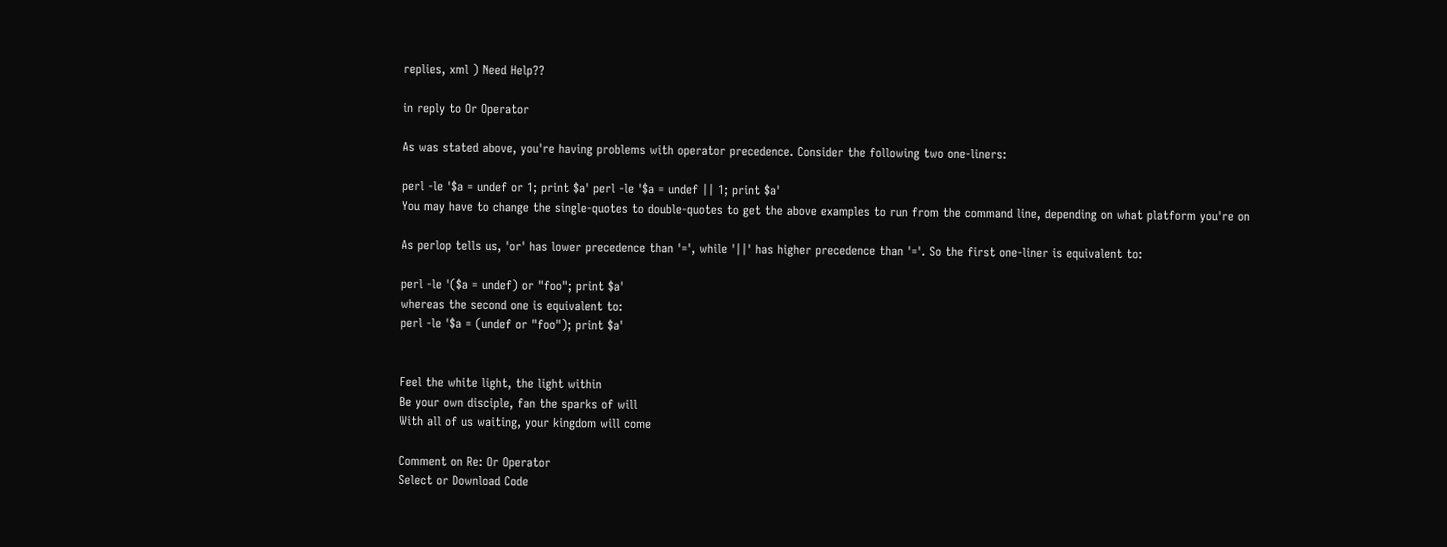replies, xml ) Need Help??

in reply to Or Operator

As was stated above, you're having problems with operator precedence. Consider the following two one-liners:

perl -le '$a = undef or 1; print $a' perl -le '$a = undef || 1; print $a'
You may have to change the single-quotes to double-quotes to get the above examples to run from the command line, depending on what platform you're on

As perlop tells us, 'or' has lower precedence than '=', while '||' has higher precedence than '='. So the first one-liner is equivalent to:

perl -le '($a = undef) or "foo"; print $a'
whereas the second one is equivalent to:
perl -le '$a = (undef or "foo"); print $a'


Feel the white light, the light within
Be your own disciple, fan the sparks of will
With all of us waiting, your kingdom will come

Comment on Re: Or Operator
Select or Download Code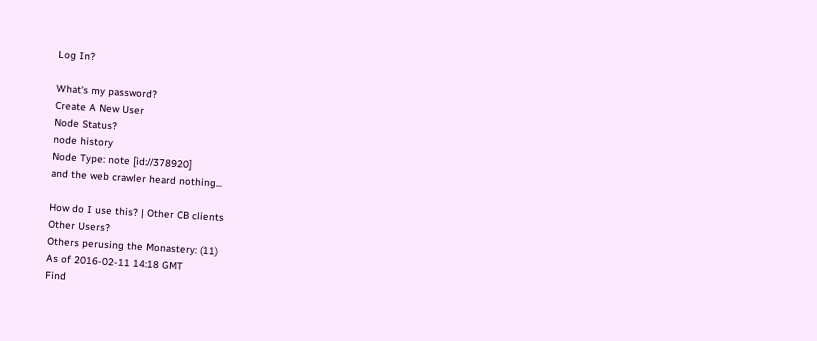Log In?

What's my password?
Create A New User
Node Status?
node history
Node Type: note [id://378920]
and the web crawler heard nothing...

How do I use this? | Other CB clients
Other Users?
Others perusing the Monastery: (11)
As of 2016-02-11 14:18 GMT
Find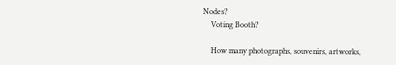Nodes?
    Voting Booth?

    How many photographs, souvenirs, artworks,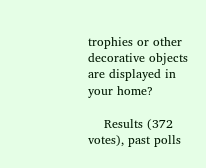trophies or other decorative objects are displayed in your home?

    Results (372 votes), past polls